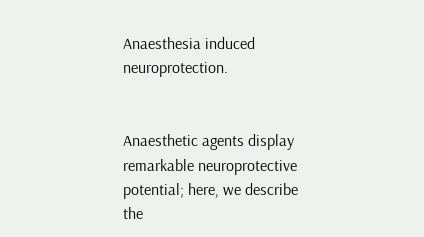Anaesthesia induced neuroprotection.


Anaesthetic agents display remarkable neuroprotective potential; here, we describe the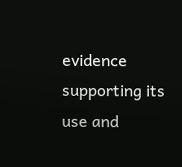evidence supporting its use and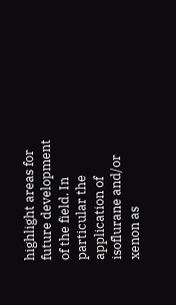highlight areas for future development of the field. In particular the application of isoflurane and/or xenon as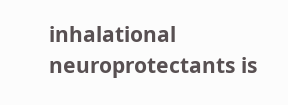inhalational neuroprotectants is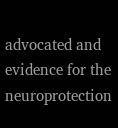advocated and evidence for the neuroprotection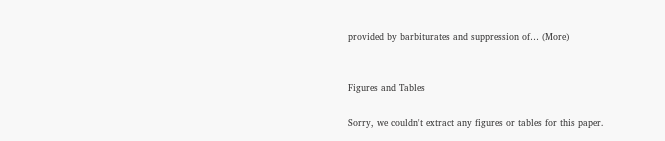provided by barbiturates and suppression of… (More)


Figures and Tables

Sorry, we couldn't extract any figures or tables for this paper.